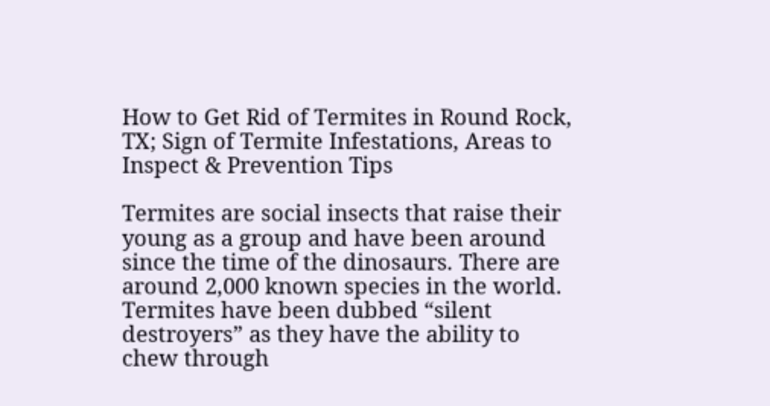How to Get Rid of Termites in Round Rock, TX; Sign of Termite Infestations, Areas to Inspect & Prevention Tips

Termites are social insects that raise their young as a group and have been around since the time of the dinosaurs. There are around 2,000 known species in the world. Termites have been dubbed “silent destroyers” as they have the ability to chew through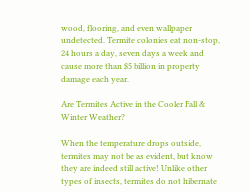wood, flooring, and even wallpaper undetected. Termite colonies eat non-stop, 24 hours a day, seven days a week and cause more than $5 billion in property damage each year.

Are Termites Active in the Cooler Fall & Winter Weather?

When the temperature drops outside, termites may not be as evident, but know they are indeed still active! Unlike other types of insects, termites do not hibernate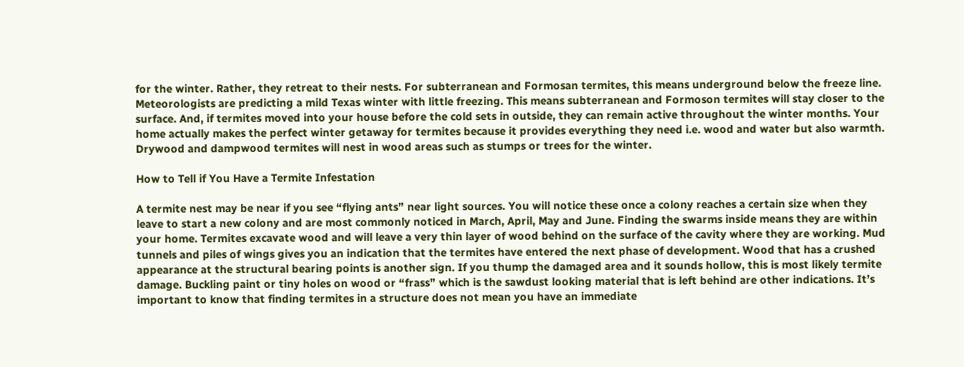for the winter. Rather, they retreat to their nests. For subterranean and Formosan termites, this means underground below the freeze line. Meteorologists are predicting a mild Texas winter with little freezing. This means subterranean and Formoson termites will stay closer to the surface. And, if termites moved into your house before the cold sets in outside, they can remain active throughout the winter months. Your home actually makes the perfect winter getaway for termites because it provides everything they need i.e. wood and water but also warmth. Drywood and dampwood termites will nest in wood areas such as stumps or trees for the winter.

How to Tell if You Have a Termite Infestation

A termite nest may be near if you see “flying ants” near light sources. You will notice these once a colony reaches a certain size when they leave to start a new colony and are most commonly noticed in March, April, May and June. Finding the swarms inside means they are within your home. Termites excavate wood and will leave a very thin layer of wood behind on the surface of the cavity where they are working. Mud tunnels and piles of wings gives you an indication that the termites have entered the next phase of development. Wood that has a crushed appearance at the structural bearing points is another sign. If you thump the damaged area and it sounds hollow, this is most likely termite damage. Buckling paint or tiny holes on wood or “frass” which is the sawdust looking material that is left behind are other indications. It’s important to know that finding termites in a structure does not mean you have an immediate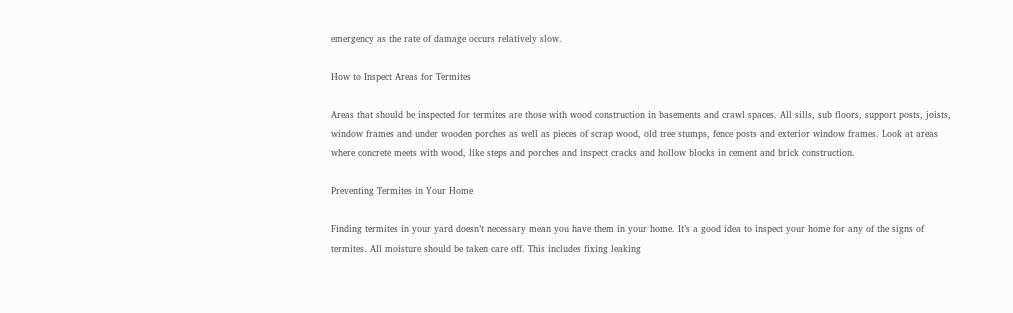emergency as the rate of damage occurs relatively slow.

How to Inspect Areas for Termites

Areas that should be inspected for termites are those with wood construction in basements and crawl spaces. All sills, sub floors, support posts, joists, window frames and under wooden porches as well as pieces of scrap wood, old tree stumps, fence posts and exterior window frames. Look at areas where concrete meets with wood, like steps and porches and inspect cracks and hollow blocks in cement and brick construction.

Preventing Termites in Your Home

Finding termites in your yard doesn’t necessary mean you have them in your home. It’s a good idea to inspect your home for any of the signs of termites. All moisture should be taken care off. This includes fixing leaking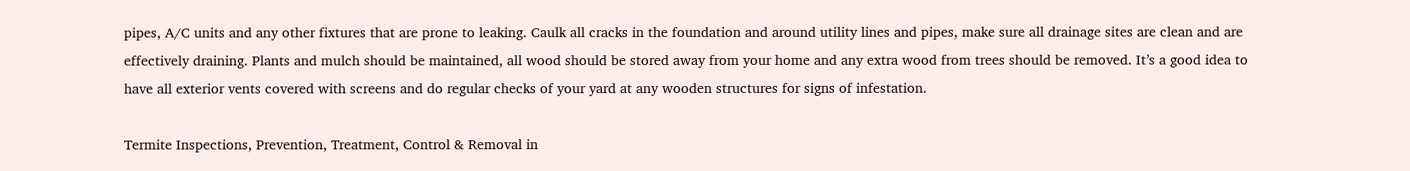pipes, A/C units and any other fixtures that are prone to leaking. Caulk all cracks in the foundation and around utility lines and pipes, make sure all drainage sites are clean and are effectively draining. Plants and mulch should be maintained, all wood should be stored away from your home and any extra wood from trees should be removed. It’s a good idea to have all exterior vents covered with screens and do regular checks of your yard at any wooden structures for signs of infestation.

Termite Inspections, Prevention, Treatment, Control & Removal in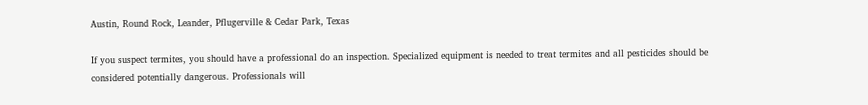Austin, Round Rock, Leander, Pflugerville & Cedar Park, Texas

If you suspect termites, you should have a professional do an inspection. Specialized equipment is needed to treat termites and all pesticides should be considered potentially dangerous. Professionals will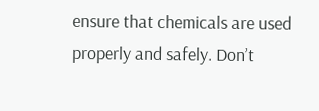ensure that chemicals are used properly and safely. Don’t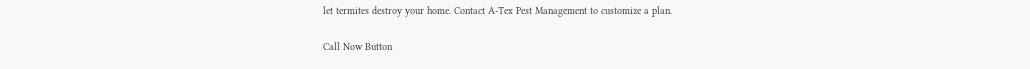let termites destroy your home. Contact A-Tex Pest Management to customize a plan.

Call Now Button